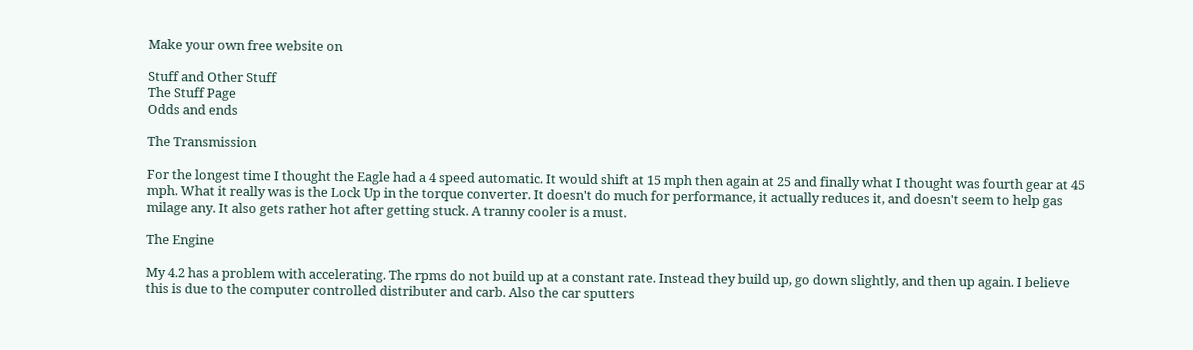Make your own free website on

Stuff and Other Stuff
The Stuff Page
Odds and ends

The Transmission

For the longest time I thought the Eagle had a 4 speed automatic. It would shift at 15 mph then again at 25 and finally what I thought was fourth gear at 45 mph. What it really was is the Lock Up in the torque converter. It doesn't do much for performance, it actually reduces it, and doesn't seem to help gas milage any. It also gets rather hot after getting stuck. A tranny cooler is a must.

The Engine

My 4.2 has a problem with accelerating. The rpms do not build up at a constant rate. Instead they build up, go down slightly, and then up again. I believe this is due to the computer controlled distributer and carb. Also the car sputters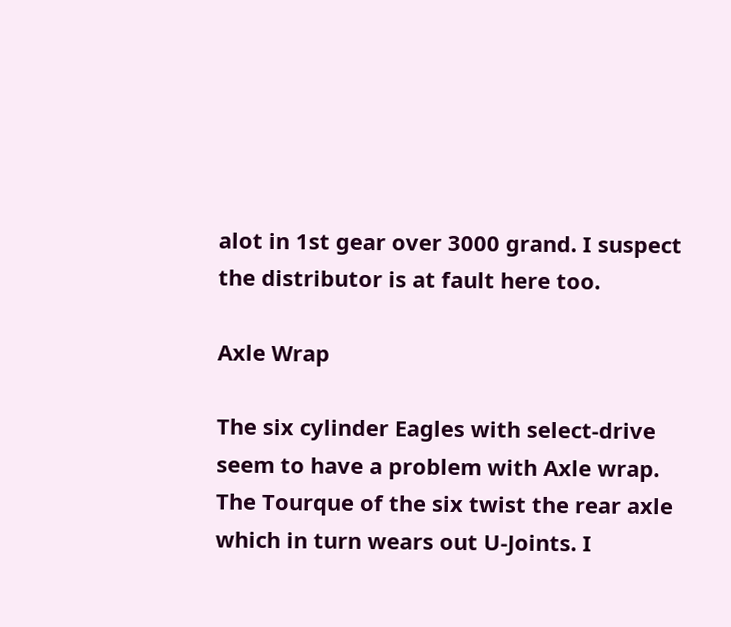alot in 1st gear over 3000 grand. I suspect the distributor is at fault here too.

Axle Wrap

The six cylinder Eagles with select-drive seem to have a problem with Axle wrap. The Tourque of the six twist the rear axle which in turn wears out U-Joints. I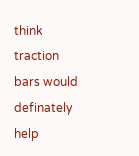think traction bars would definately help